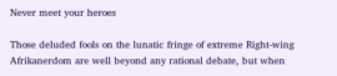Never meet your heroes

Those deluded fools on the lunatic fringe of extreme Right-wing Afrikanerdom are well beyond any rational debate, but when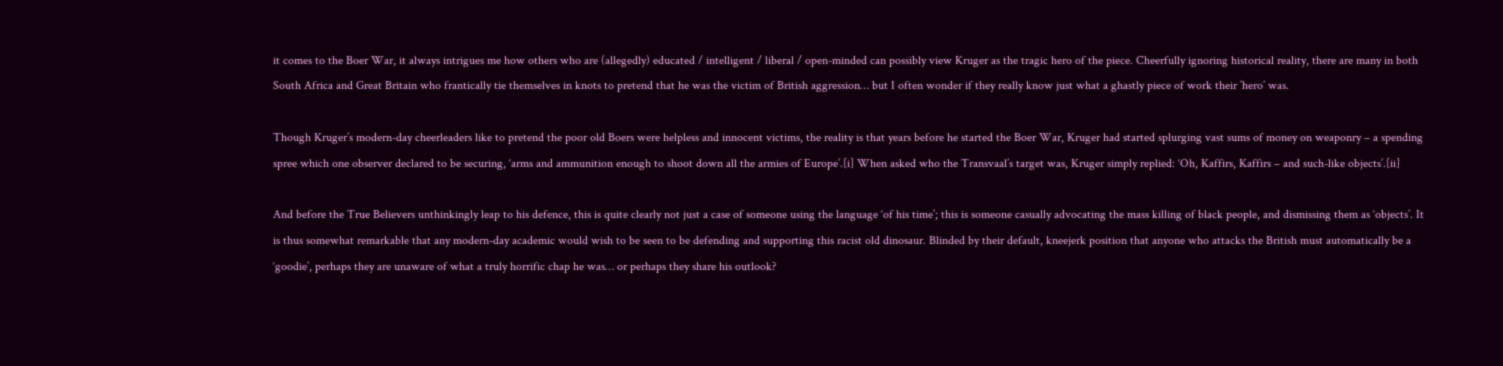it comes to the Boer War, it always intrigues me how others who are (allegedly) educated / intelligent / liberal / open-minded can possibly view Kruger as the tragic hero of the piece. Cheerfully ignoring historical reality, there are many in both South Africa and Great Britain who frantically tie themselves in knots to pretend that he was the victim of British aggression… but I often wonder if they really know just what a ghastly piece of work their ’hero’ was.

Though Kruger’s modern-day cheerleaders like to pretend the poor old Boers were helpless and innocent victims, the reality is that years before he started the Boer War, Kruger had started splurging vast sums of money on weaponry – a spending spree which one observer declared to be securing, ‘arms and ammunition enough to shoot down all the armies of Europe’.[i] When asked who the Transvaal’s target was, Kruger simply replied: ‘Oh, Kaffirs, Kaffirs – and such-like objects’.[ii]

And before the True Believers unthinkingly leap to his defence, this is quite clearly not just a case of someone using the language ‘of his time’; this is someone casually advocating the mass killing of black people, and dismissing them as ‘objects’. It is thus somewhat remarkable that any modern-day academic would wish to be seen to be defending and supporting this racist old dinosaur. Blinded by their default, kneejerk position that anyone who attacks the British must automatically be a ‘goodie’, perhaps they are unaware of what a truly horrific chap he was… or perhaps they share his outlook?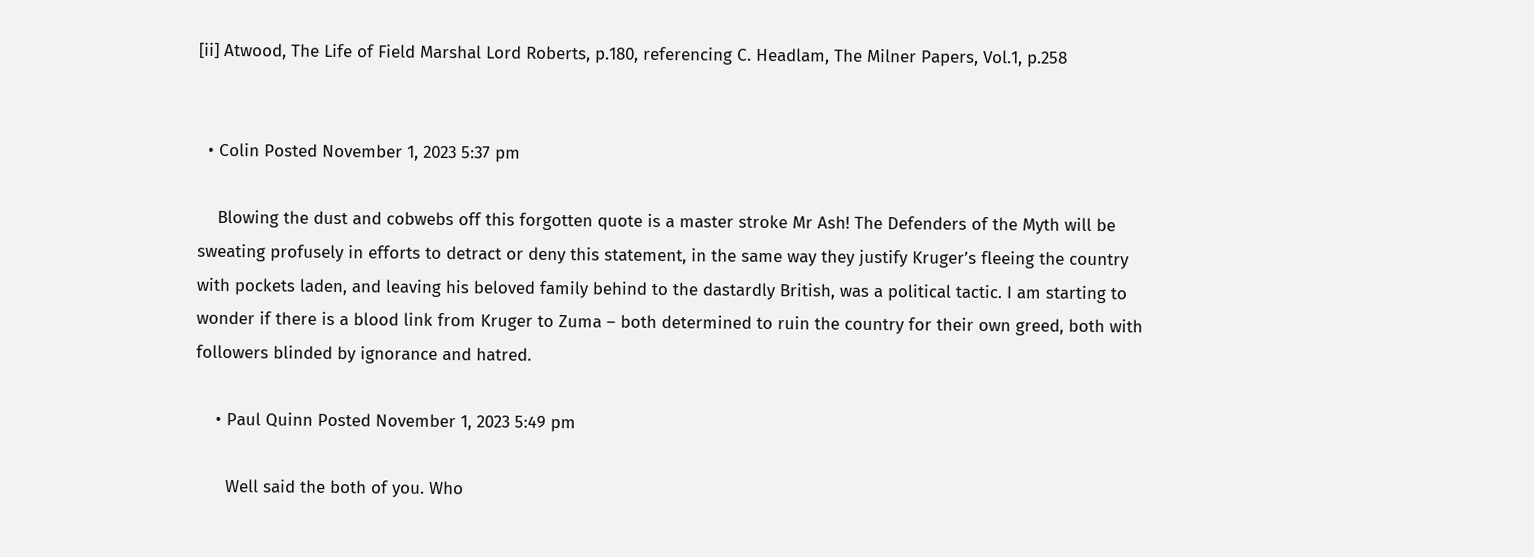[ii] Atwood, The Life of Field Marshal Lord Roberts, p.180, referencing C. Headlam, The Milner Papers, Vol.1, p.258


  • Colin Posted November 1, 2023 5:37 pm

    Blowing the dust and cobwebs off this forgotten quote is a master stroke Mr Ash! The Defenders of the Myth will be sweating profusely in efforts to detract or deny this statement, in the same way they justify Kruger’s fleeing the country with pockets laden, and leaving his beloved family behind to the dastardly British, was a political tactic. I am starting to wonder if there is a blood link from Kruger to Zuma – both determined to ruin the country for their own greed, both with followers blinded by ignorance and hatred.

    • Paul Quinn Posted November 1, 2023 5:49 pm

      Well said the both of you. Who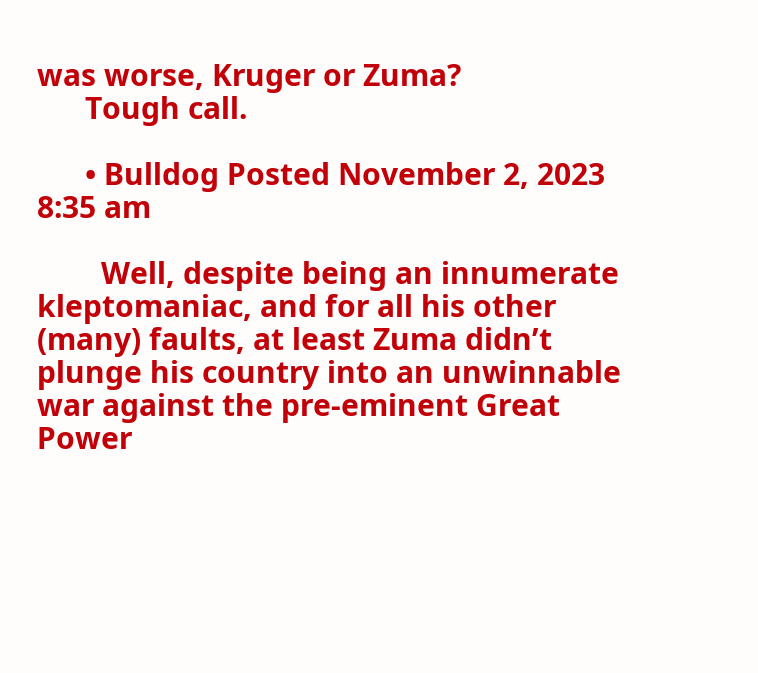was worse, Kruger or Zuma?
      Tough call.

      • Bulldog Posted November 2, 2023 8:35 am

        Well, despite being an innumerate kleptomaniac, and for all his other (many) faults, at least Zuma didn’t plunge his country into an unwinnable war against the pre-eminent Great Power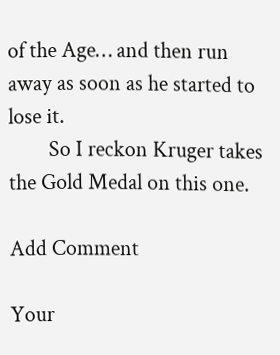of the Age… and then run away as soon as he started to lose it.
        So I reckon Kruger takes the Gold Medal on this one.

Add Comment

Your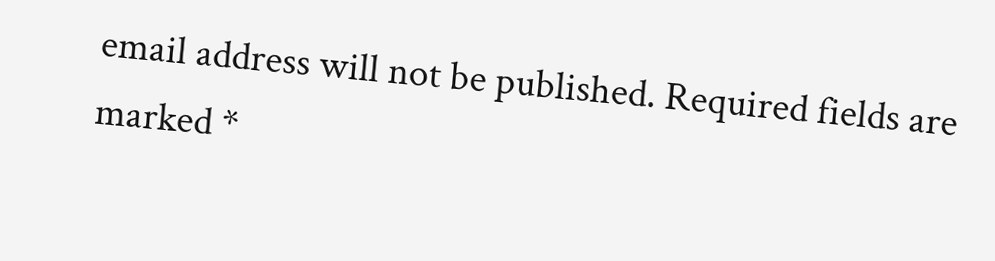email address will not be published. Required fields are marked *